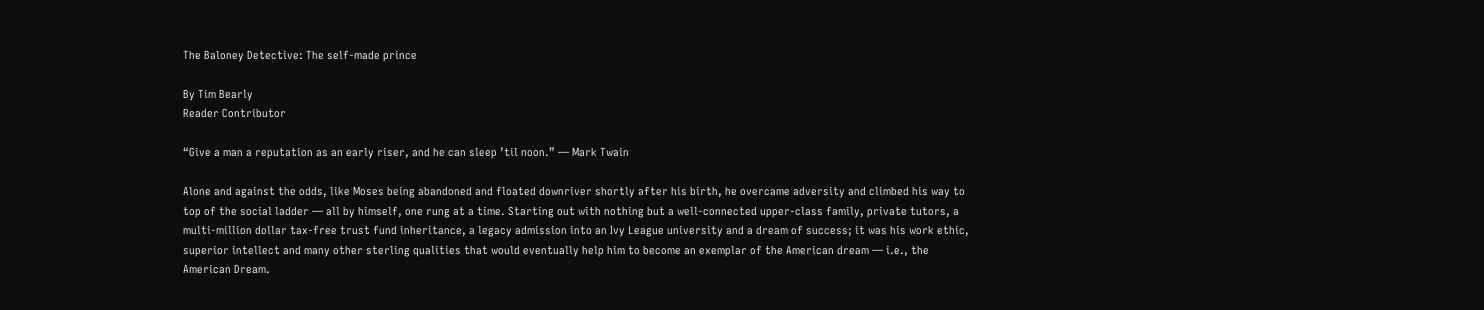The Baloney Detective: The self-made prince

By Tim Bearly
Reader Contributor

“Give a man a reputation as an early riser, and he can sleep ’til noon.” — Mark Twain

Alone and against the odds, like Moses being abandoned and floated downriver shortly after his birth, he overcame adversity and climbed his way to top of the social ladder — all by himself, one rung at a time. Starting out with nothing but a well-connected upper-class family, private tutors, a multi-million dollar tax-free trust fund inheritance, a legacy admission into an Ivy League university and a dream of success; it was his work ethic, superior intellect and many other sterling qualities that would eventually help him to become an exemplar of the American dream — i.e., the American Dream.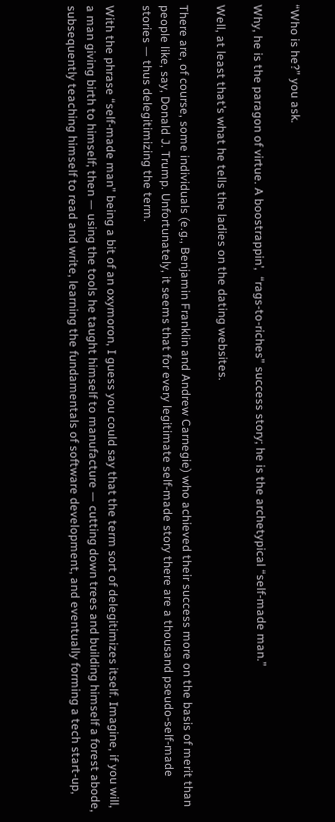“Who is he?” you ask.

Why, he is the paragon of virtue. A boostrappin’,  “rags-to-riches” success story; he is the archetypical “self-made man.”

Well, at least that’s what he tells the ladies on the dating websites.

There are, of course, some individuals (e.g., Benjamin Franklin and Andrew Carnegie) who achieved their success more on the basis of merit than people like, say, Donald J. Trump. Unfortunately, it seems that for every legitimate self-made story there are a thousand pseudo-self-made stories — thus delegitimizing the term.

With the phrase “self-made man” being a bit of an oxymoron, I guess you could say that the term sort of delegitimizes itself. Imagine, if you will, a man giving birth to himself; then — using the tools he taught himself to manufacture — cutting down trees and building himself a forest abode, subsequently teaching himself to read and write, learning the fundamentals of software development, and eventually forming a tech start-up,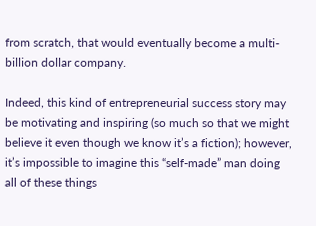from scratch, that would eventually become a multi-billion dollar company.

Indeed, this kind of entrepreneurial success story may be motivating and inspiring (so much so that we might believe it even though we know it’s a fiction); however, it’s impossible to imagine this “self-made” man doing all of these things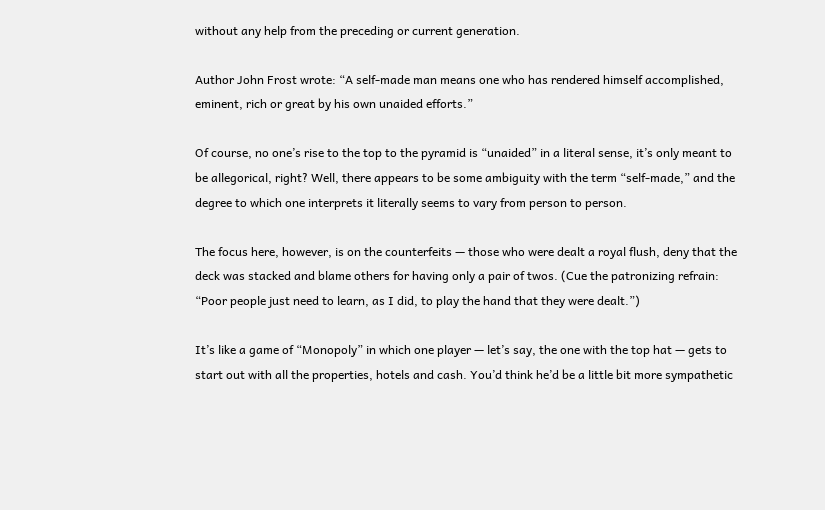without any help from the preceding or current generation.

Author John Frost wrote: “A self-made man means one who has rendered himself accomplished, eminent, rich or great by his own unaided efforts.”

Of course, no one’s rise to the top to the pyramid is “unaided” in a literal sense, it’s only meant to be allegorical, right? Well, there appears to be some ambiguity with the term “self-made,” and the degree to which one interprets it literally seems to vary from person to person.

The focus here, however, is on the counterfeits — those who were dealt a royal flush, deny that the deck was stacked and blame others for having only a pair of twos. (Cue the patronizing refrain: “Poor people just need to learn, as I did, to play the hand that they were dealt.”)

It’s like a game of “Monopoly” in which one player — let’s say, the one with the top hat — gets to start out with all the properties, hotels and cash. You’d think he’d be a little bit more sympathetic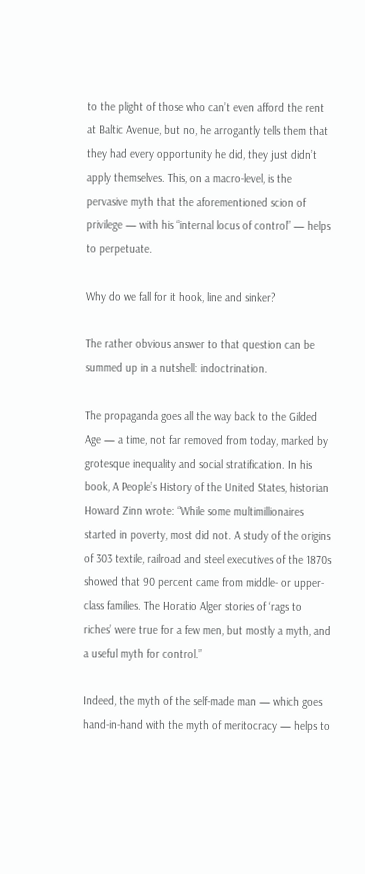to the plight of those who can’t even afford the rent at Baltic Avenue, but no, he arrogantly tells them that they had every opportunity he did, they just didn’t apply themselves. This, on a macro-level, is the pervasive myth that the aforementioned scion of privilege — with his “internal locus of control” — helps to perpetuate.

Why do we fall for it hook, line and sinker?

The rather obvious answer to that question can be summed up in a nutshell: indoctrination.

The propaganda goes all the way back to the Gilded Age — a time, not far removed from today, marked by grotesque inequality and social stratification. In his book, A People’s History of the United States, historian Howard Zinn wrote: “While some multimillionaires started in poverty, most did not. A study of the origins of 303 textile, railroad and steel executives of the 1870s showed that 90 percent came from middle- or upper-class families. The Horatio Alger stories of ‘rags to riches’ were true for a few men, but mostly a myth, and a useful myth for control.”

Indeed, the myth of the self-made man — which goes hand-in-hand with the myth of meritocracy — helps to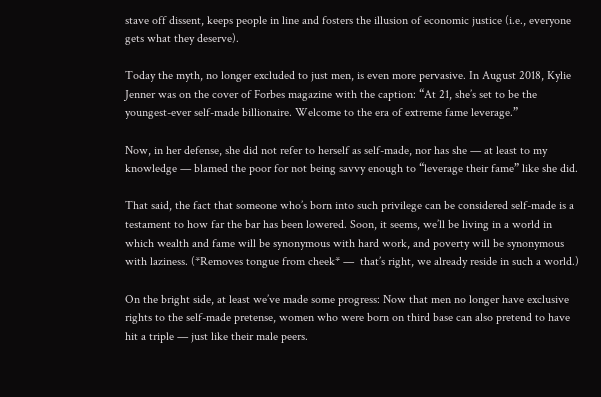stave off dissent, keeps people in line and fosters the illusion of economic justice (i.e., everyone gets what they deserve).

Today the myth, no longer excluded to just men, is even more pervasive. In August 2018, Kylie Jenner was on the cover of Forbes magazine with the caption: “At 21, she’s set to be the youngest-ever self-made billionaire. Welcome to the era of extreme fame leverage.”

Now, in her defense, she did not refer to herself as self-made, nor has she — at least to my knowledge — blamed the poor for not being savvy enough to “leverage their fame” like she did.

That said, the fact that someone who’s born into such privilege can be considered self-made is a testament to how far the bar has been lowered. Soon, it seems, we’ll be living in a world in which wealth and fame will be synonymous with hard work, and poverty will be synonymous with laziness. (*Removes tongue from cheek* —  that’s right, we already reside in such a world.)

On the bright side, at least we’ve made some progress: Now that men no longer have exclusive rights to the self-made pretense, women who were born on third base can also pretend to have hit a triple — just like their male peers.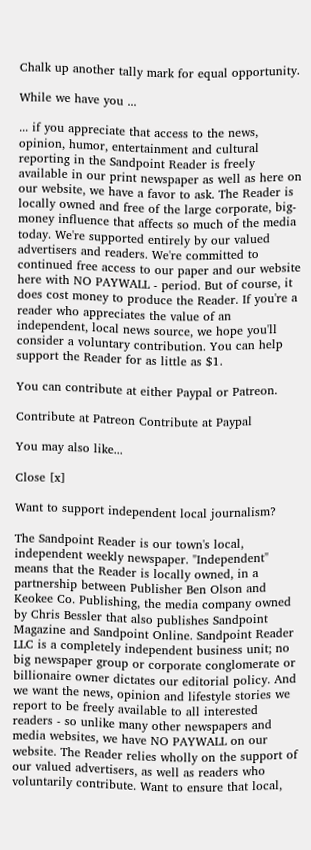Chalk up another tally mark for equal opportunity.

While we have you ...

... if you appreciate that access to the news, opinion, humor, entertainment and cultural reporting in the Sandpoint Reader is freely available in our print newspaper as well as here on our website, we have a favor to ask. The Reader is locally owned and free of the large corporate, big-money influence that affects so much of the media today. We're supported entirely by our valued advertisers and readers. We're committed to continued free access to our paper and our website here with NO PAYWALL - period. But of course, it does cost money to produce the Reader. If you're a reader who appreciates the value of an independent, local news source, we hope you'll consider a voluntary contribution. You can help support the Reader for as little as $1.

You can contribute at either Paypal or Patreon.

Contribute at Patreon Contribute at Paypal

You may also like...

Close [x]

Want to support independent local journalism?

The Sandpoint Reader is our town's local, independent weekly newspaper. "Independent" means that the Reader is locally owned, in a partnership between Publisher Ben Olson and Keokee Co. Publishing, the media company owned by Chris Bessler that also publishes Sandpoint Magazine and Sandpoint Online. Sandpoint Reader LLC is a completely independent business unit; no big newspaper group or corporate conglomerate or billionaire owner dictates our editorial policy. And we want the news, opinion and lifestyle stories we report to be freely available to all interested readers - so unlike many other newspapers and media websites, we have NO PAYWALL on our website. The Reader relies wholly on the support of our valued advertisers, as well as readers who voluntarily contribute. Want to ensure that local,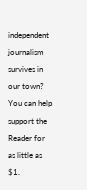independent journalism survives in our town? You can help support the Reader for as little as $1.